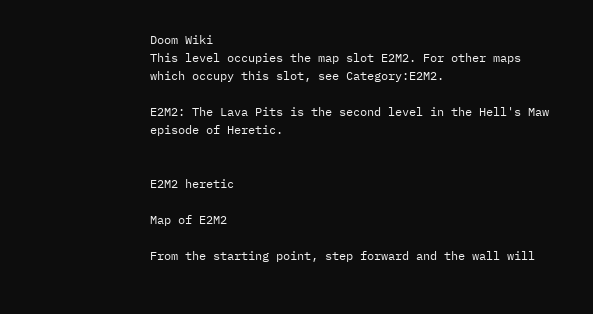Doom Wiki
This level occupies the map slot E2M2. For other maps which occupy this slot, see Category:E2M2.

E2M2: The Lava Pits is the second level in the Hell's Maw episode of Heretic.


E2M2 heretic

Map of E2M2

From the starting point, step forward and the wall will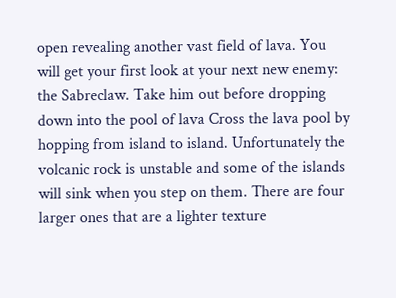open revealing another vast field of lava. You will get your first look at your next new enemy: the Sabreclaw. Take him out before dropping down into the pool of lava Cross the lava pool by hopping from island to island. Unfortunately the volcanic rock is unstable and some of the islands will sink when you step on them. There are four larger ones that are a lighter texture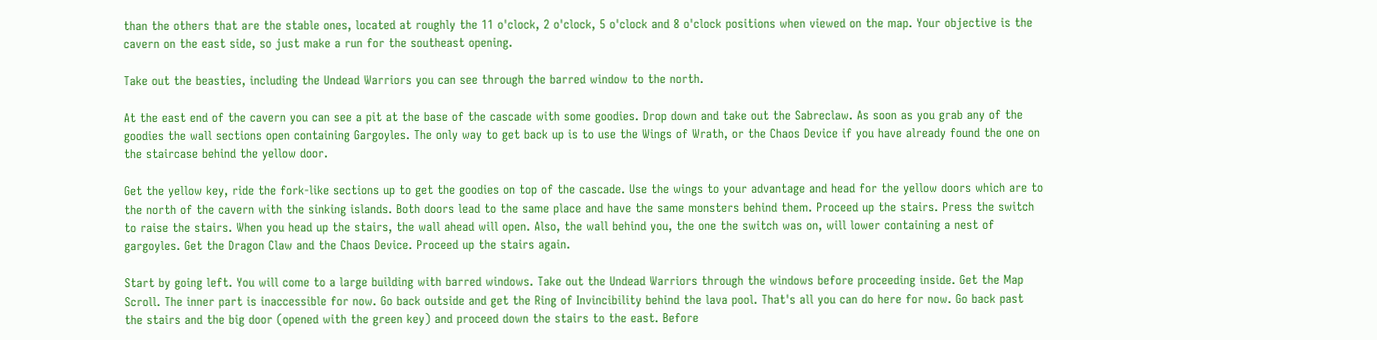than the others that are the stable ones, located at roughly the 11 o'clock, 2 o'clock, 5 o'clock and 8 o'clock positions when viewed on the map. Your objective is the cavern on the east side, so just make a run for the southeast opening.

Take out the beasties, including the Undead Warriors you can see through the barred window to the north.

At the east end of the cavern you can see a pit at the base of the cascade with some goodies. Drop down and take out the Sabreclaw. As soon as you grab any of the goodies the wall sections open containing Gargoyles. The only way to get back up is to use the Wings of Wrath, or the Chaos Device if you have already found the one on the staircase behind the yellow door.

Get the yellow key, ride the fork-like sections up to get the goodies on top of the cascade. Use the wings to your advantage and head for the yellow doors which are to the north of the cavern with the sinking islands. Both doors lead to the same place and have the same monsters behind them. Proceed up the stairs. Press the switch to raise the stairs. When you head up the stairs, the wall ahead will open. Also, the wall behind you, the one the switch was on, will lower containing a nest of gargoyles. Get the Dragon Claw and the Chaos Device. Proceed up the stairs again.

Start by going left. You will come to a large building with barred windows. Take out the Undead Warriors through the windows before proceeding inside. Get the Map Scroll. The inner part is inaccessible for now. Go back outside and get the Ring of Invincibility behind the lava pool. That's all you can do here for now. Go back past the stairs and the big door (opened with the green key) and proceed down the stairs to the east. Before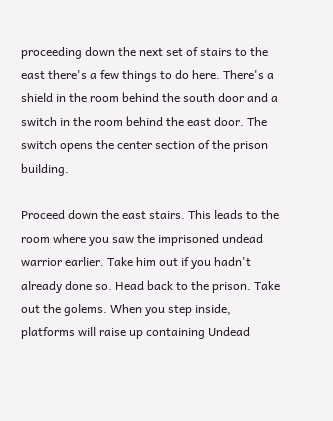proceeding down the next set of stairs to the east there's a few things to do here. There's a shield in the room behind the south door and a switch in the room behind the east door. The switch opens the center section of the prison building.

Proceed down the east stairs. This leads to the room where you saw the imprisoned undead warrior earlier. Take him out if you hadn't already done so. Head back to the prison. Take out the golems. When you step inside, platforms will raise up containing Undead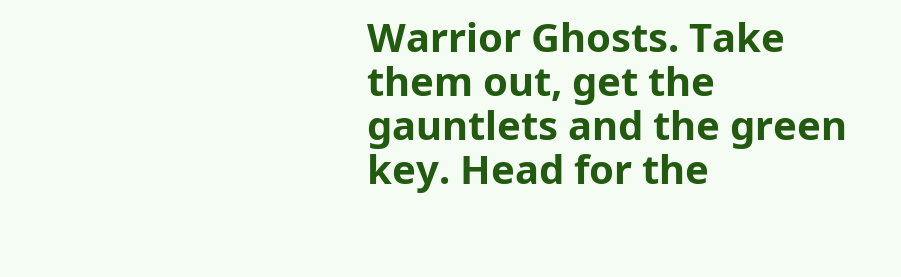Warrior Ghosts. Take them out, get the gauntlets and the green key. Head for the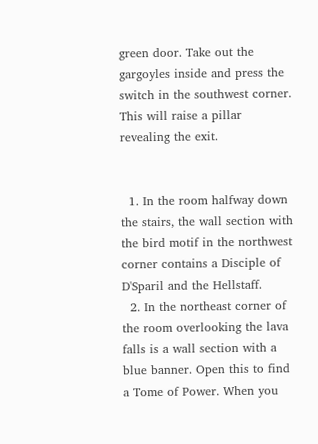green door. Take out the gargoyles inside and press the switch in the southwest corner. This will raise a pillar revealing the exit.


  1. In the room halfway down the stairs, the wall section with the bird motif in the northwest corner contains a Disciple of D'Sparil and the Hellstaff.
  2. In the northeast corner of the room overlooking the lava falls is a wall section with a blue banner. Open this to find a Tome of Power. When you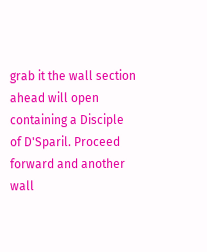grab it the wall section ahead will open containing a Disciple of D'Sparil. Proceed forward and another wall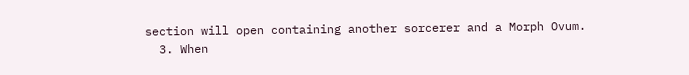section will open containing another sorcerer and a Morph Ovum.
  3. When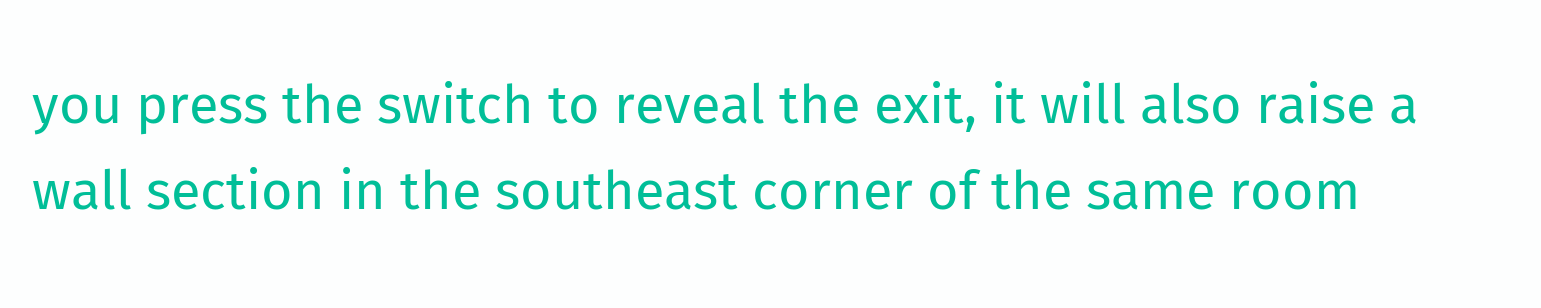you press the switch to reveal the exit, it will also raise a wall section in the southeast corner of the same room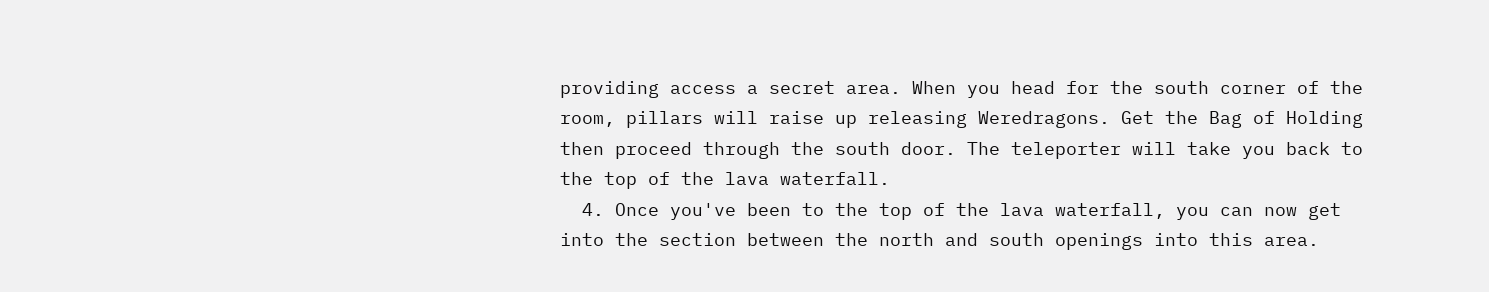providing access a secret area. When you head for the south corner of the room, pillars will raise up releasing Weredragons. Get the Bag of Holding then proceed through the south door. The teleporter will take you back to the top of the lava waterfall.
  4. Once you've been to the top of the lava waterfall, you can now get into the section between the north and south openings into this area.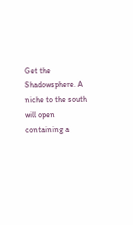Get the Shadowsphere. A niche to the south will open containing a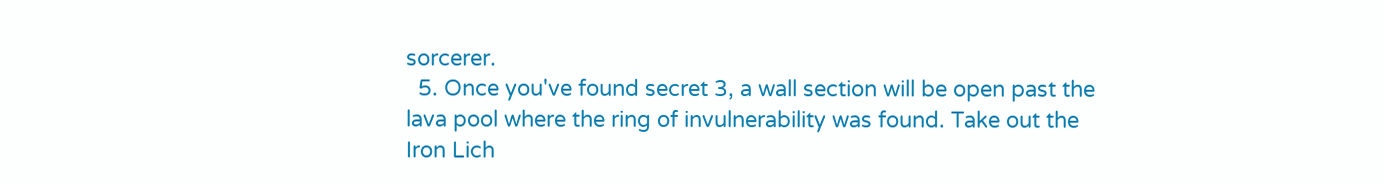sorcerer.
  5. Once you've found secret 3, a wall section will be open past the lava pool where the ring of invulnerability was found. Take out the Iron Lich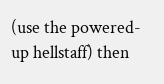(use the powered-up hellstaff) then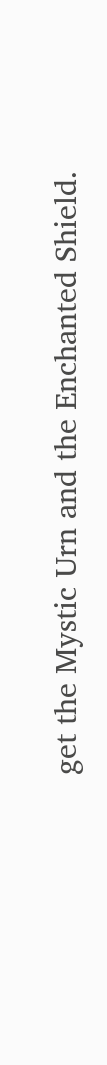get the Mystic Urn and the Enchanted Shield.